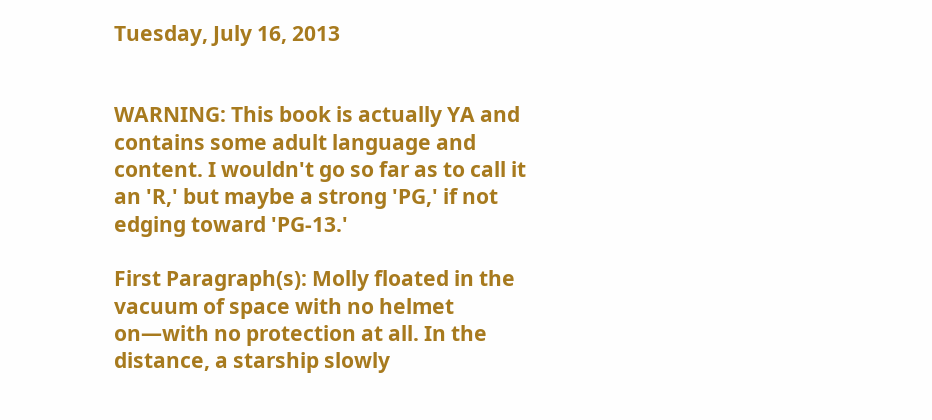Tuesday, July 16, 2013


WARNING: This book is actually YA and contains some adult language and content. I wouldn't go so far as to call it an 'R,' but maybe a strong 'PG,' if not edging toward 'PG-13.'

First Paragraph(s): Molly floated in the vacuum of space with no helmet on—with no protection at all. In the distance, a starship slowly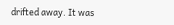drifted away. It was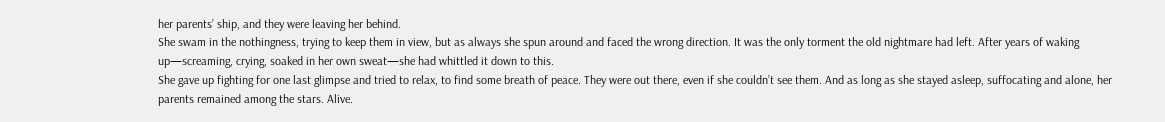her parents’ ship, and they were leaving her behind.
She swam in the nothingness, trying to keep them in view, but as always she spun around and faced the wrong direction. It was the only torment the old nightmare had left. After years of waking up—screaming, crying, soaked in her own sweat—she had whittled it down to this.
She gave up fighting for one last glimpse and tried to relax, to find some breath of peace. They were out there, even if she couldn’t see them. And as long as she stayed asleep, suffocating and alone, her parents remained among the stars. Alive.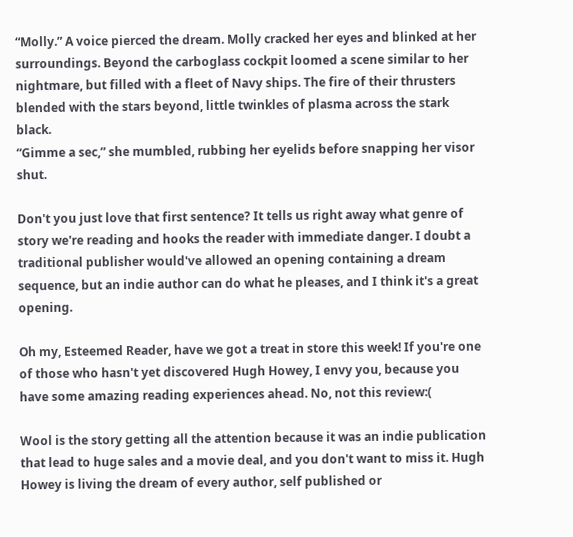“Molly.” A voice pierced the dream. Molly cracked her eyes and blinked at her surroundings. Beyond the carboglass cockpit loomed a scene similar to her nightmare, but filled with a fleet of Navy ships. The fire of their thrusters blended with the stars beyond, little twinkles of plasma across the stark black.
“Gimme a sec,” she mumbled, rubbing her eyelids before snapping her visor shut.

Don't you just love that first sentence? It tells us right away what genre of story we're reading and hooks the reader with immediate danger. I doubt a traditional publisher would've allowed an opening containing a dream sequence, but an indie author can do what he pleases, and I think it's a great opening.

Oh my, Esteemed Reader, have we got a treat in store this week! If you're one of those who hasn't yet discovered Hugh Howey, I envy you, because you have some amazing reading experiences ahead. No, not this review:(

Wool is the story getting all the attention because it was an indie publication that lead to huge sales and a movie deal, and you don't want to miss it. Hugh Howey is living the dream of every author, self published or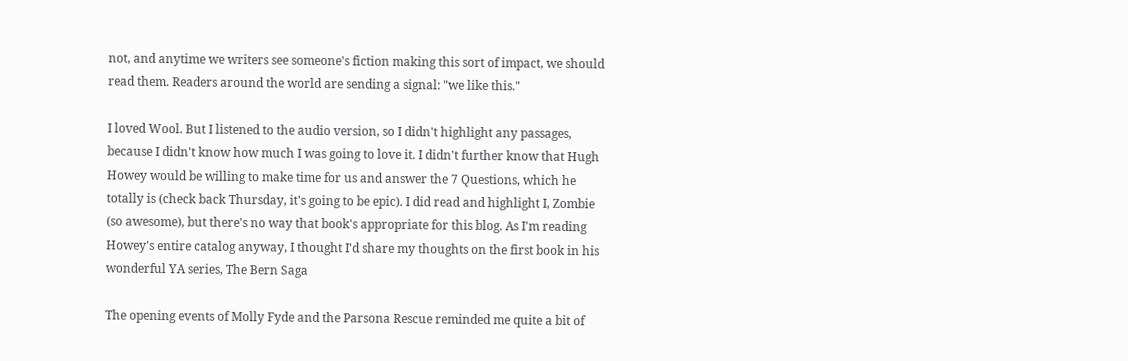not, and anytime we writers see someone's fiction making this sort of impact, we should read them. Readers around the world are sending a signal: "we like this."

I loved Wool. But I listened to the audio version, so I didn't highlight any passages, because I didn't know how much I was going to love it. I didn't further know that Hugh Howey would be willing to make time for us and answer the 7 Questions, which he totally is (check back Thursday, it's going to be epic). I did read and highlight I, Zombie (so awesome), but there's no way that book's appropriate for this blog. As I'm reading Howey's entire catalog anyway, I thought I'd share my thoughts on the first book in his wonderful YA series, The Bern Saga

The opening events of Molly Fyde and the Parsona Rescue reminded me quite a bit of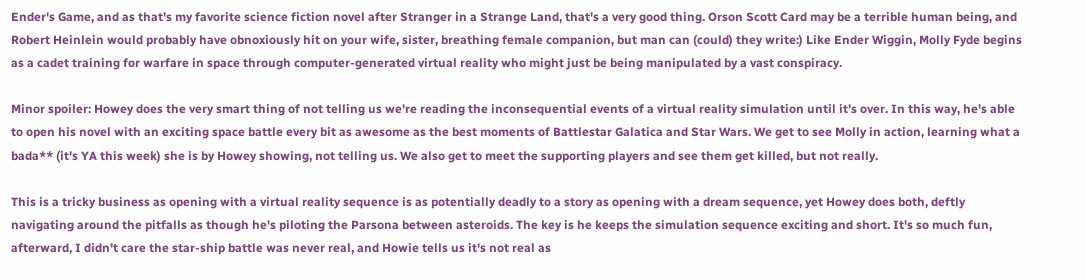Ender's Game, and as that's my favorite science fiction novel after Stranger in a Strange Land, that's a very good thing. Orson Scott Card may be a terrible human being, and Robert Heinlein would probably have obnoxiously hit on your wife, sister, breathing female companion, but man can (could) they write:) Like Ender Wiggin, Molly Fyde begins as a cadet training for warfare in space through computer-generated virtual reality who might just be being manipulated by a vast conspiracy.

Minor spoiler: Howey does the very smart thing of not telling us we're reading the inconsequential events of a virtual reality simulation until it's over. In this way, he's able to open his novel with an exciting space battle every bit as awesome as the best moments of Battlestar Galatica and Star Wars. We get to see Molly in action, learning what a bada** (it's YA this week) she is by Howey showing, not telling us. We also get to meet the supporting players and see them get killed, but not really.

This is a tricky business as opening with a virtual reality sequence is as potentially deadly to a story as opening with a dream sequence, yet Howey does both, deftly navigating around the pitfalls as though he's piloting the Parsona between asteroids. The key is he keeps the simulation sequence exciting and short. It's so much fun, afterward, I didn't care the star-ship battle was never real, and Howie tells us it's not real as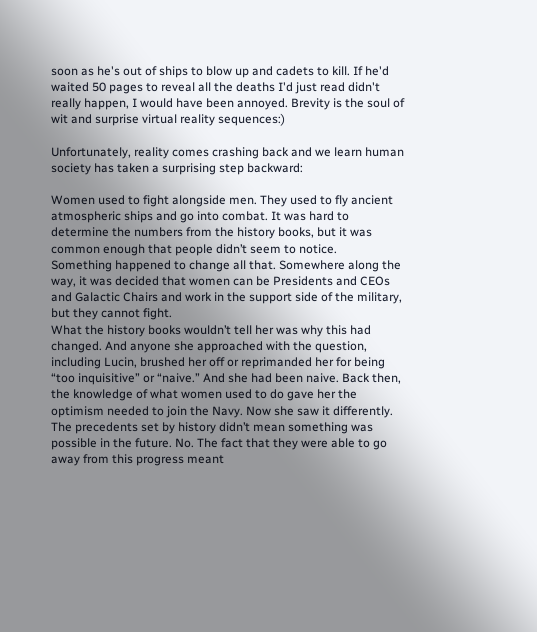soon as he's out of ships to blow up and cadets to kill. If he'd waited 50 pages to reveal all the deaths I'd just read didn't really happen, I would have been annoyed. Brevity is the soul of wit and surprise virtual reality sequences:)

Unfortunately, reality comes crashing back and we learn human society has taken a surprising step backward:

Women used to fight alongside men. They used to fly ancient atmospheric ships and go into combat. It was hard to determine the numbers from the history books, but it was common enough that people didn’t seem to notice.
Something happened to change all that. Somewhere along the way, it was decided that women can be Presidents and CEOs and Galactic Chairs and work in the support side of the military, but they cannot fight.
What the history books wouldn’t tell her was why this had changed. And anyone she approached with the question, including Lucin, brushed her off or reprimanded her for being “too inquisitive” or “naive.” And she had been naive. Back then, the knowledge of what women used to do gave her the optimism needed to join the Navy. Now she saw it differently. The precedents set by history didn’t mean something was possible in the future. No. The fact that they were able to go away from this progress meant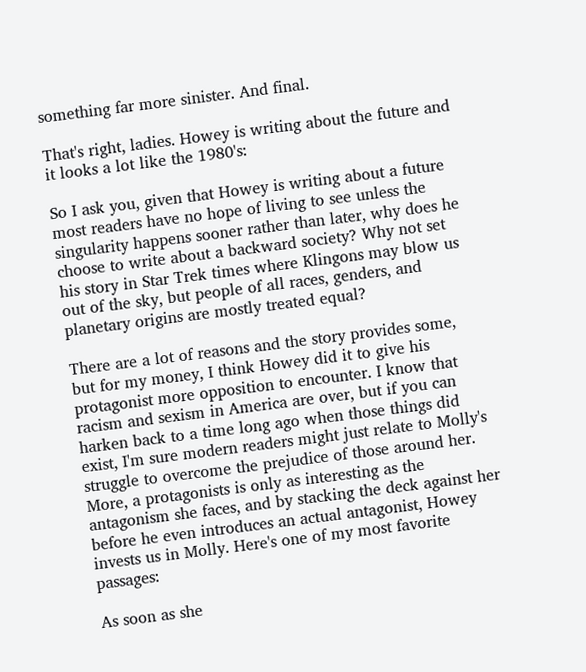something far more sinister. And final.

That's right, ladies. Howey is writing about the future and it looks a lot like the 1980's:

So I ask you, given that Howey is writing about a future most readers have no hope of living to see unless the singularity happens sooner rather than later, why does he choose to write about a backward society? Why not set his story in Star Trek times where Klingons may blow us out of the sky, but people of all races, genders, and planetary origins are mostly treated equal?

There are a lot of reasons and the story provides some, but for my money, I think Howey did it to give his protagonist more opposition to encounter. I know that racism and sexism in America are over, but if you can harken back to a time long ago when those things did exist, I'm sure modern readers might just relate to Molly's struggle to overcome the prejudice of those around her. More, a protagonists is only as interesting as the antagonism she faces, and by stacking the deck against her before he even introduces an actual antagonist, Howey invests us in Molly. Here's one of my most favorite passages:

As soon as she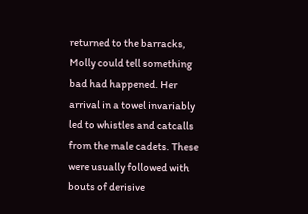returned to the barracks, Molly could tell something bad had happened. Her arrival in a towel invariably led to whistles and catcalls from the male cadets. These were usually followed with bouts of derisive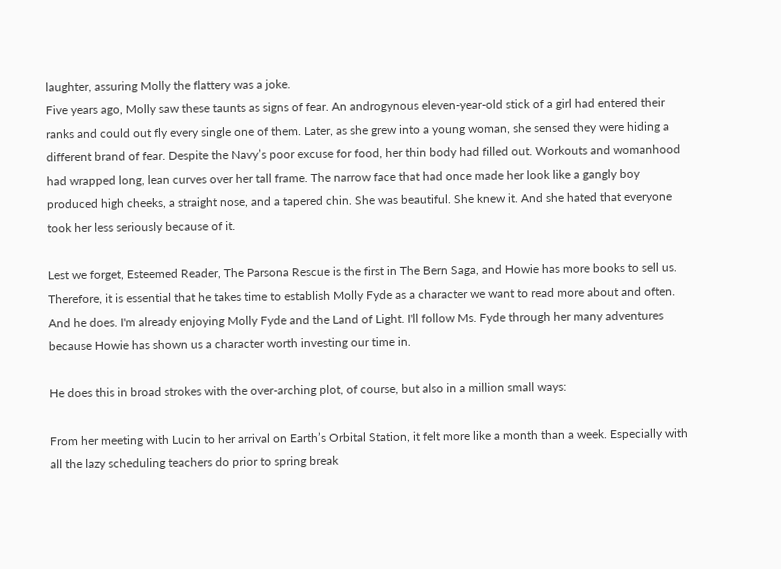laughter, assuring Molly the flattery was a joke.
Five years ago, Molly saw these taunts as signs of fear. An androgynous eleven-year-old stick of a girl had entered their ranks and could out fly every single one of them. Later, as she grew into a young woman, she sensed they were hiding a different brand of fear. Despite the Navy’s poor excuse for food, her thin body had filled out. Workouts and womanhood had wrapped long, lean curves over her tall frame. The narrow face that had once made her look like a gangly boy produced high cheeks, a straight nose, and a tapered chin. She was beautiful. She knew it. And she hated that everyone took her less seriously because of it.

Lest we forget, Esteemed Reader, The Parsona Rescue is the first in The Bern Saga, and Howie has more books to sell us. Therefore, it is essential that he takes time to establish Molly Fyde as a character we want to read more about and often. And he does. I'm already enjoying Molly Fyde and the Land of Light. I'll follow Ms. Fyde through her many adventures because Howie has shown us a character worth investing our time in.

He does this in broad strokes with the over-arching plot, of course, but also in a million small ways:

From her meeting with Lucin to her arrival on Earth’s Orbital Station, it felt more like a month than a week. Especially with all the lazy scheduling teachers do prior to spring break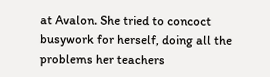at Avalon. She tried to concoct busywork for herself, doing all the problems her teachers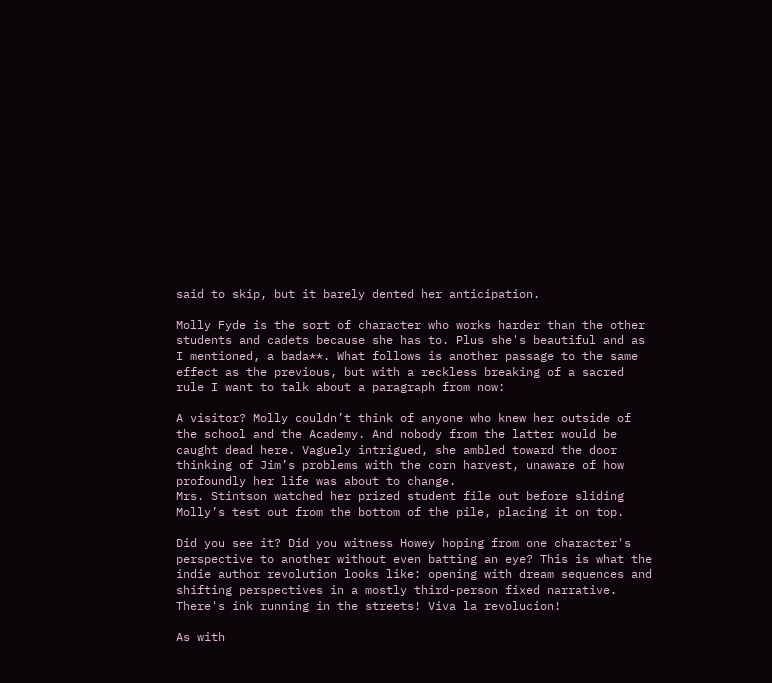said to skip, but it barely dented her anticipation.

Molly Fyde is the sort of character who works harder than the other students and cadets because she has to. Plus she's beautiful and as I mentioned, a bada**. What follows is another passage to the same effect as the previous, but with a reckless breaking of a sacred rule I want to talk about a paragraph from now:

A visitor? Molly couldn’t think of anyone who knew her outside of the school and the Academy. And nobody from the latter would be caught dead here. Vaguely intrigued, she ambled toward the door thinking of Jim’s problems with the corn harvest, unaware of how profoundly her life was about to change.
Mrs. Stintson watched her prized student file out before sliding Molly’s test out from the bottom of the pile, placing it on top.

Did you see it? Did you witness Howey hoping from one character's perspective to another without even batting an eye? This is what the indie author revolution looks like: opening with dream sequences and shifting perspectives in a mostly third-person fixed narrative. There's ink running in the streets! Viva la revolucion!

As with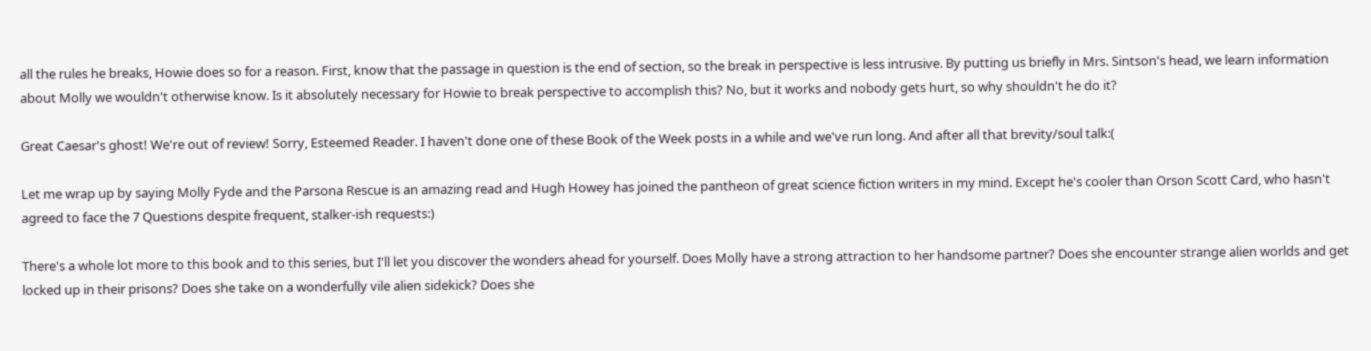all the rules he breaks, Howie does so for a reason. First, know that the passage in question is the end of section, so the break in perspective is less intrusive. By putting us briefly in Mrs. Sintson's head, we learn information about Molly we wouldn't otherwise know. Is it absolutely necessary for Howie to break perspective to accomplish this? No, but it works and nobody gets hurt, so why shouldn't he do it?

Great Caesar's ghost! We're out of review! Sorry, Esteemed Reader. I haven't done one of these Book of the Week posts in a while and we've run long. And after all that brevity/soul talk:(

Let me wrap up by saying Molly Fyde and the Parsona Rescue is an amazing read and Hugh Howey has joined the pantheon of great science fiction writers in my mind. Except he's cooler than Orson Scott Card, who hasn't agreed to face the 7 Questions despite frequent, stalker-ish requests:)

There's a whole lot more to this book and to this series, but I'll let you discover the wonders ahead for yourself. Does Molly have a strong attraction to her handsome partner? Does she encounter strange alien worlds and get locked up in their prisons? Does she take on a wonderfully vile alien sidekick? Does she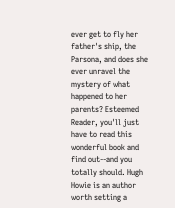ever get to fly her father's ship, the Parsona, and does she ever unravel the mystery of what happened to her parents? Esteemed Reader, you'll just have to read this wonderful book and find out--and you totally should. Hugh Howie is an author worth setting a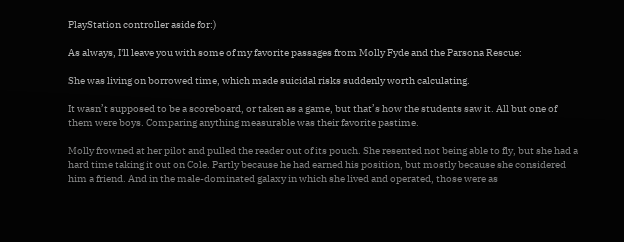PlayStation controller aside for:)

As always, I'll leave you with some of my favorite passages from Molly Fyde and the Parsona Rescue:

She was living on borrowed time, which made suicidal risks suddenly worth calculating.

It wasn’t supposed to be a scoreboard, or taken as a game, but that’s how the students saw it. All but one of them were boys. Comparing anything measurable was their favorite pastime.

Molly frowned at her pilot and pulled the reader out of its pouch. She resented not being able to fly, but she had a hard time taking it out on Cole. Partly because he had earned his position, but mostly because she considered him a friend. And in the male-dominated galaxy in which she lived and operated, those were as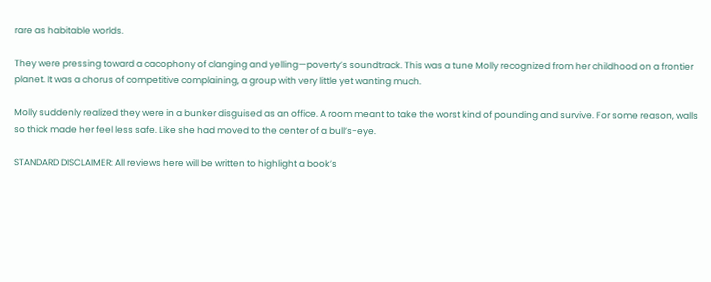rare as habitable worlds.

They were pressing toward a cacophony of clanging and yelling—poverty’s soundtrack. This was a tune Molly recognized from her childhood on a frontier planet. It was a chorus of competitive complaining, a group with very little yet wanting much.

Molly suddenly realized they were in a bunker disguised as an office. A room meant to take the worst kind of pounding and survive. For some reason, walls so thick made her feel less safe. Like she had moved to the center of a bull’s-eye.

STANDARD DISCLAIMER: All reviews here will be written to highlight a book’s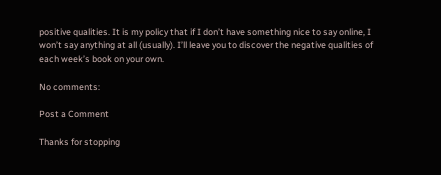positive qualities. It is my policy that if I don’t have something nice to say online, I won’t say anything at all (usually). I’ll leave you to discover the negative qualities of each week’s book on your own.

No comments:

Post a Comment

Thanks for stopping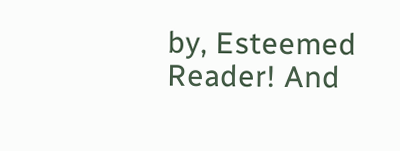by, Esteemed Reader! And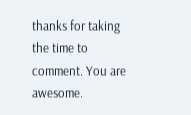thanks for taking the time to comment. You are awesome.